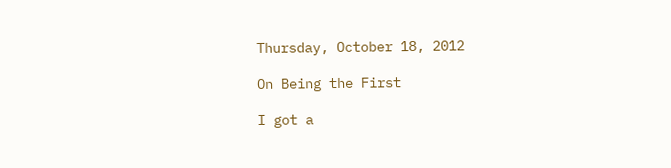Thursday, October 18, 2012

On Being the First

I got a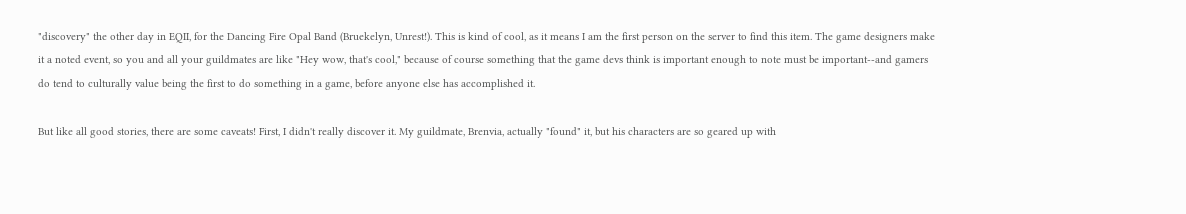"discovery" the other day in EQII, for the Dancing Fire Opal Band (Bruekelyn, Unrest!). This is kind of cool, as it means I am the first person on the server to find this item. The game designers make it a noted event, so you and all your guildmates are like "Hey wow, that's cool," because of course something that the game devs think is important enough to note must be important--and gamers do tend to culturally value being the first to do something in a game, before anyone else has accomplished it.

But like all good stories, there are some caveats! First, I didn't really discover it. My guildmate, Brenvia, actually "found" it, but his characters are so geared up with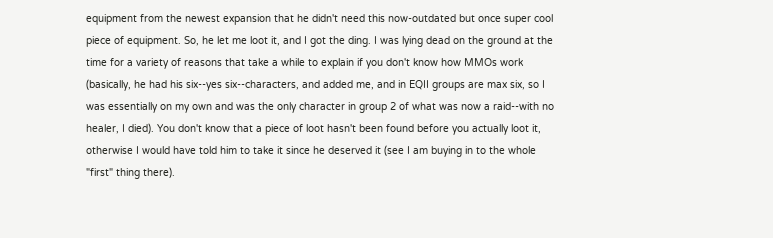equipment from the newest expansion that he didn't need this now-outdated but once super cool piece of equipment. So, he let me loot it, and I got the ding. I was lying dead on the ground at the time for a variety of reasons that take a while to explain if you don't know how MMOs work (basically, he had his six--yes six--characters, and added me, and in EQII groups are max six, so I was essentially on my own and was the only character in group 2 of what was now a raid--with no healer, I died). You don't know that a piece of loot hasn't been found before you actually loot it, otherwise I would have told him to take it since he deserved it (see I am buying in to the whole "first" thing there).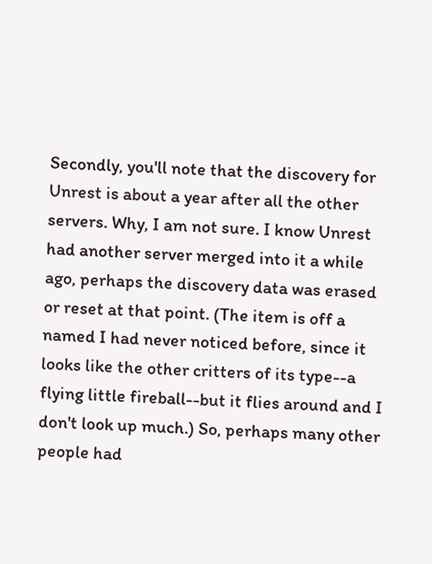Secondly, you'll note that the discovery for Unrest is about a year after all the other servers. Why, I am not sure. I know Unrest had another server merged into it a while ago, perhaps the discovery data was erased or reset at that point. (The item is off a named I had never noticed before, since it looks like the other critters of its type--a flying little fireball--but it flies around and I don't look up much.) So, perhaps many other people had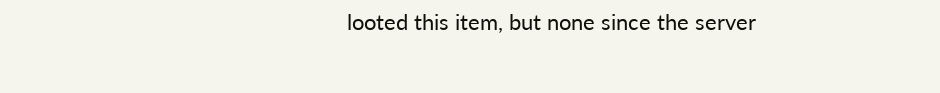looted this item, but none since the server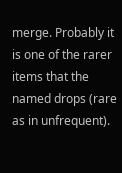merge. Probably it is one of the rarer items that the named drops (rare as in unfrequent).